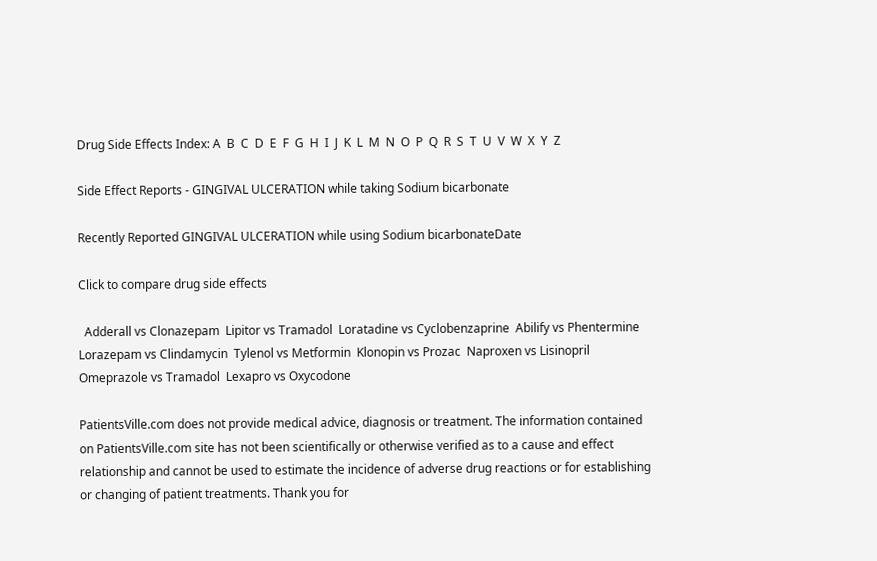Drug Side Effects Index: A  B  C  D  E  F  G  H  I  J  K  L  M  N  O  P  Q  R  S  T  U  V  W  X  Y  Z

Side Effect Reports - GINGIVAL ULCERATION while taking Sodium bicarbonate

Recently Reported GINGIVAL ULCERATION while using Sodium bicarbonateDate

Click to compare drug side effects

  Adderall vs Clonazepam  Lipitor vs Tramadol  Loratadine vs Cyclobenzaprine  Abilify vs Phentermine  Lorazepam vs Clindamycin  Tylenol vs Metformin  Klonopin vs Prozac  Naproxen vs Lisinopril  Omeprazole vs Tramadol  Lexapro vs Oxycodone

PatientsVille.com does not provide medical advice, diagnosis or treatment. The information contained on PatientsVille.com site has not been scientifically or otherwise verified as to a cause and effect relationship and cannot be used to estimate the incidence of adverse drug reactions or for establishing or changing of patient treatments. Thank you for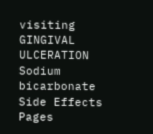visiting GINGIVAL ULCERATION Sodium bicarbonate Side Effects Pages